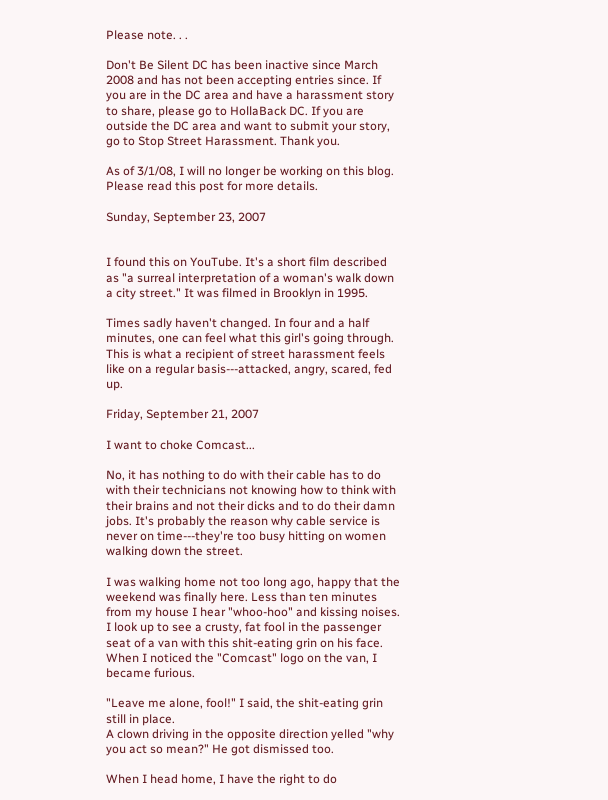Please note. . .

Don't Be Silent DC has been inactive since March 2008 and has not been accepting entries since. If you are in the DC area and have a harassment story to share, please go to HollaBack DC. If you are outside the DC area and want to submit your story, go to Stop Street Harassment. Thank you.

As of 3/1/08, I will no longer be working on this blog. Please read this post for more details.

Sunday, September 23, 2007


I found this on YouTube. It's a short film described as "a surreal interpretation of a woman's walk down a city street." It was filmed in Brooklyn in 1995.

Times sadly haven't changed. In four and a half minutes, one can feel what this girl's going through. This is what a recipient of street harassment feels like on a regular basis---attacked, angry, scared, fed up.

Friday, September 21, 2007

I want to choke Comcast...

No, it has nothing to do with their cable has to do with their technicians not knowing how to think with their brains and not their dicks and to do their damn jobs. It's probably the reason why cable service is never on time---they're too busy hitting on women walking down the street.

I was walking home not too long ago, happy that the weekend was finally here. Less than ten minutes from my house I hear "whoo-hoo" and kissing noises. I look up to see a crusty, fat fool in the passenger seat of a van with this shit-eating grin on his face. When I noticed the "Comcast" logo on the van, I became furious.

"Leave me alone, fool!" I said, the shit-eating grin still in place.
A clown driving in the opposite direction yelled "why you act so mean?" He got dismissed too.

When I head home, I have the right to do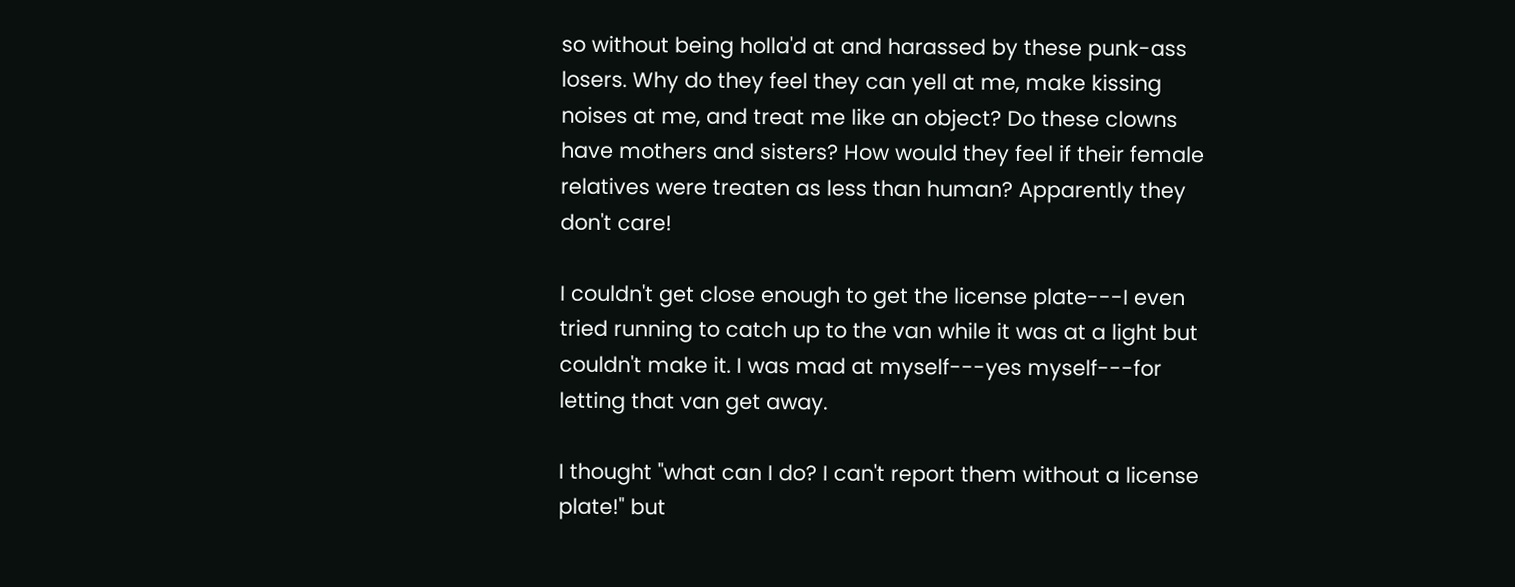so without being holla'd at and harassed by these punk-ass losers. Why do they feel they can yell at me, make kissing noises at me, and treat me like an object? Do these clowns have mothers and sisters? How would they feel if their female relatives were treaten as less than human? Apparently they don't care!

I couldn't get close enough to get the license plate---I even tried running to catch up to the van while it was at a light but couldn't make it. I was mad at myself---yes myself---for letting that van get away.

I thought "what can I do? I can't report them without a license plate!" but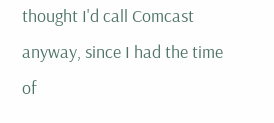thought I'd call Comcast anyway, since I had the time of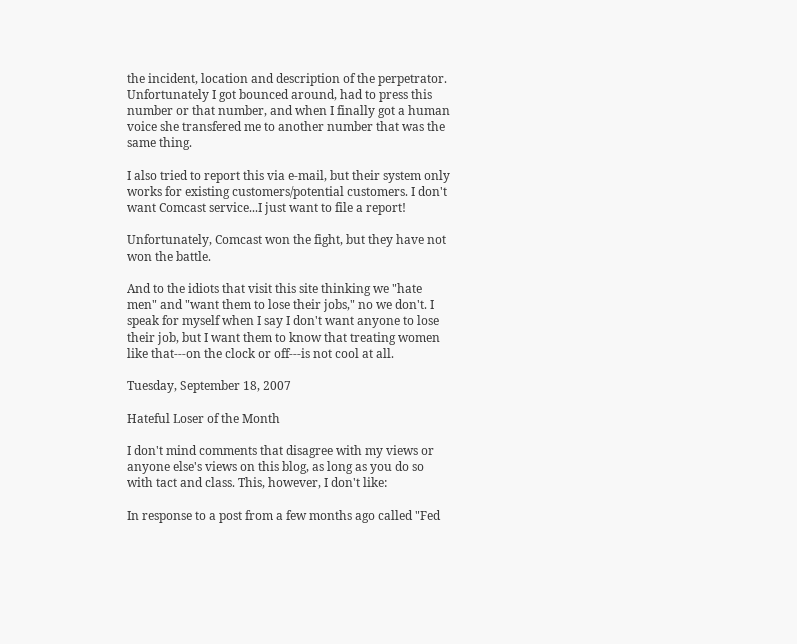the incident, location and description of the perpetrator. Unfortunately I got bounced around, had to press this number or that number, and when I finally got a human voice she transfered me to another number that was the same thing.

I also tried to report this via e-mail, but their system only works for existing customers/potential customers. I don't want Comcast service...I just want to file a report!

Unfortunately, Comcast won the fight, but they have not won the battle.

And to the idiots that visit this site thinking we "hate men" and "want them to lose their jobs," no we don't. I speak for myself when I say I don't want anyone to lose their job, but I want them to know that treating women like that---on the clock or off---is not cool at all.

Tuesday, September 18, 2007

Hateful Loser of the Month

I don't mind comments that disagree with my views or anyone else's views on this blog, as long as you do so with tact and class. This, however, I don't like:

In response to a post from a few months ago called "Fed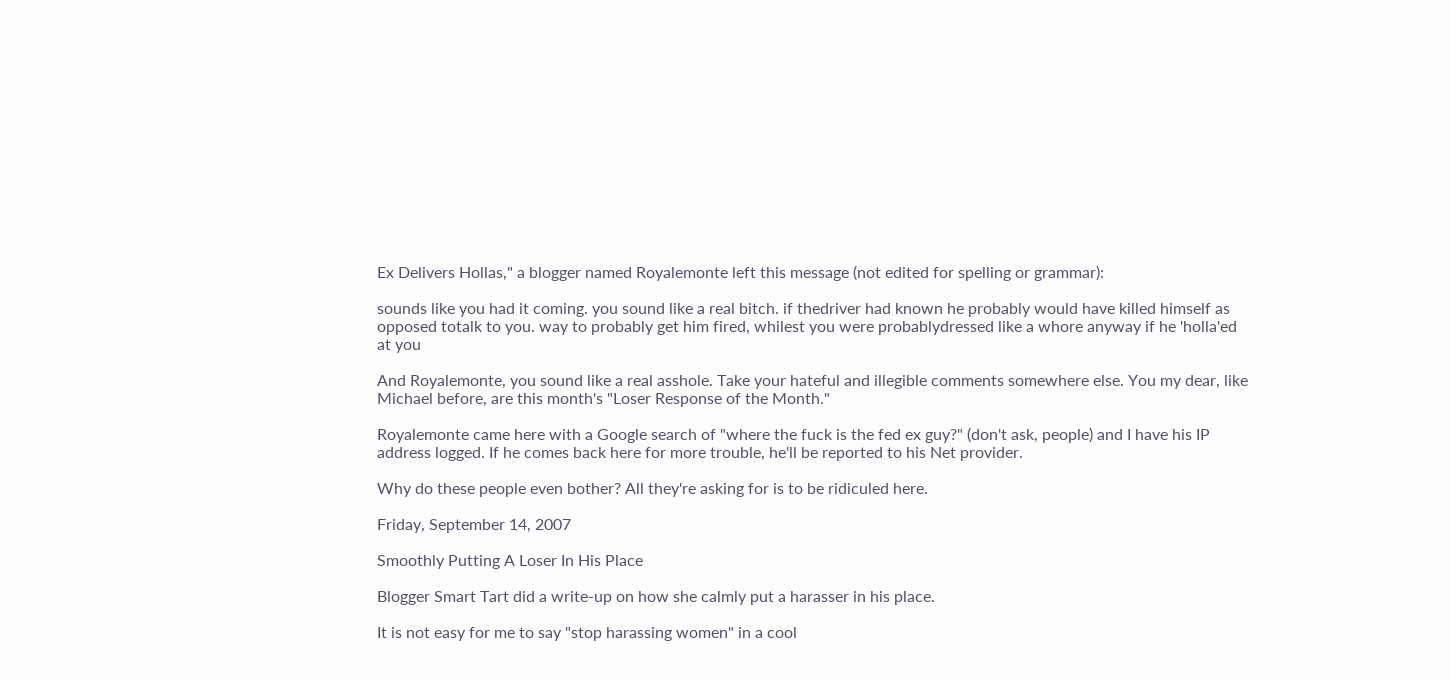Ex Delivers Hollas," a blogger named Royalemonte left this message (not edited for spelling or grammar):

sounds like you had it coming. you sound like a real bitch. if thedriver had known he probably would have killed himself as opposed totalk to you. way to probably get him fired, whilest you were probablydressed like a whore anyway if he 'holla'ed at you

And Royalemonte, you sound like a real asshole. Take your hateful and illegible comments somewhere else. You my dear, like Michael before, are this month's "Loser Response of the Month."

Royalemonte came here with a Google search of "where the fuck is the fed ex guy?" (don't ask, people) and I have his IP address logged. If he comes back here for more trouble, he'll be reported to his Net provider.

Why do these people even bother? All they're asking for is to be ridiculed here.

Friday, September 14, 2007

Smoothly Putting A Loser In His Place

Blogger Smart Tart did a write-up on how she calmly put a harasser in his place.

It is not easy for me to say "stop harassing women" in a cool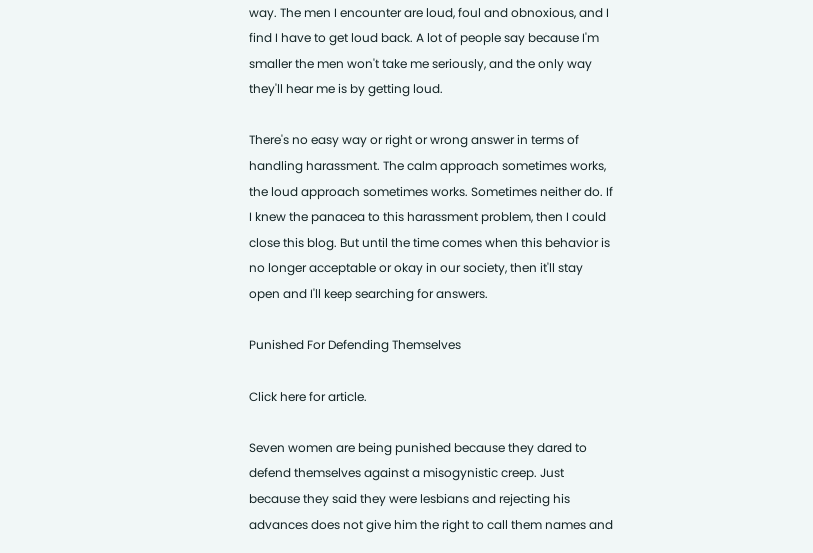way. The men I encounter are loud, foul and obnoxious, and I find I have to get loud back. A lot of people say because I'm smaller the men won't take me seriously, and the only way they'll hear me is by getting loud.

There's no easy way or right or wrong answer in terms of handling harassment. The calm approach sometimes works, the loud approach sometimes works. Sometimes neither do. If I knew the panacea to this harassment problem, then I could close this blog. But until the time comes when this behavior is no longer acceptable or okay in our society, then it'll stay open and I'll keep searching for answers.

Punished For Defending Themselves

Click here for article.

Seven women are being punished because they dared to defend themselves against a misogynistic creep. Just because they said they were lesbians and rejecting his advances does not give him the right to call them names and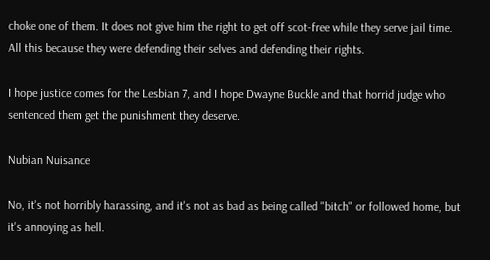choke one of them. It does not give him the right to get off scot-free while they serve jail time. All this because they were defending their selves and defending their rights.

I hope justice comes for the Lesbian 7, and I hope Dwayne Buckle and that horrid judge who sentenced them get the punishment they deserve.

Nubian Nuisance

No, it's not horribly harassing, and it's not as bad as being called "bitch" or followed home, but it's annoying as hell.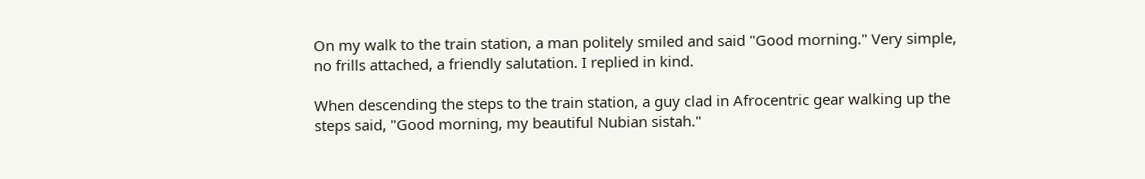On my walk to the train station, a man politely smiled and said "Good morning." Very simple, no frills attached, a friendly salutation. I replied in kind.

When descending the steps to the train station, a guy clad in Afrocentric gear walking up the steps said, "Good morning, my beautiful Nubian sistah."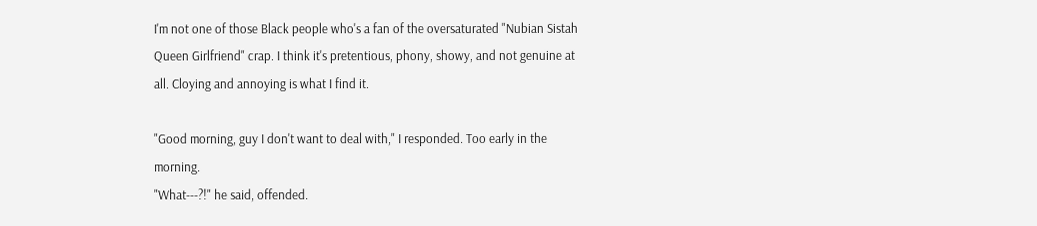I'm not one of those Black people who's a fan of the oversaturated "Nubian Sistah Queen Girlfriend" crap. I think it's pretentious, phony, showy, and not genuine at all. Cloying and annoying is what I find it.

"Good morning, guy I don't want to deal with," I responded. Too early in the morning.
"What---?!" he said, offended.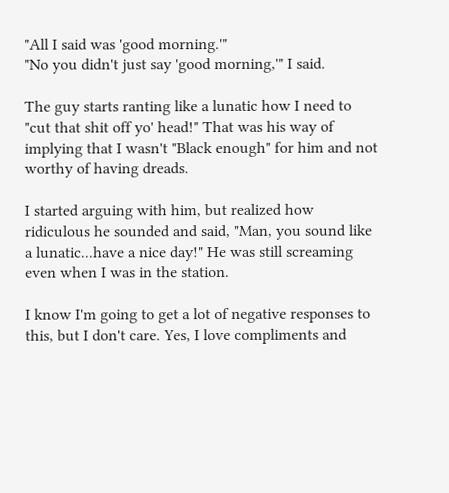"All I said was 'good morning.'"
"No you didn't just say 'good morning,'" I said.

The guy starts ranting like a lunatic how I need to "cut that shit off yo' head!" That was his way of implying that I wasn't "Black enough" for him and not worthy of having dreads.

I started arguing with him, but realized how ridiculous he sounded and said, "Man, you sound like a lunatic...have a nice day!" He was still screaming even when I was in the station.

I know I'm going to get a lot of negative responses to this, but I don't care. Yes, I love compliments and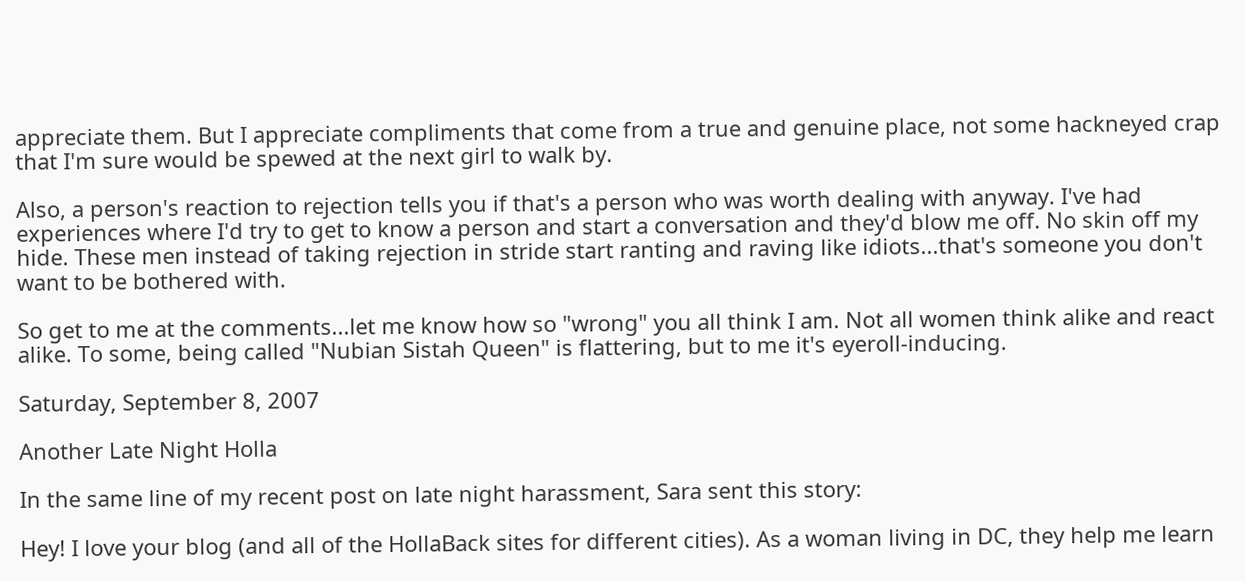appreciate them. But I appreciate compliments that come from a true and genuine place, not some hackneyed crap that I'm sure would be spewed at the next girl to walk by.

Also, a person's reaction to rejection tells you if that's a person who was worth dealing with anyway. I've had experiences where I'd try to get to know a person and start a conversation and they'd blow me off. No skin off my hide. These men instead of taking rejection in stride start ranting and raving like idiots...that's someone you don't want to be bothered with.

So get to me at the comments...let me know how so "wrong" you all think I am. Not all women think alike and react alike. To some, being called "Nubian Sistah Queen" is flattering, but to me it's eyeroll-inducing.

Saturday, September 8, 2007

Another Late Night Holla

In the same line of my recent post on late night harassment, Sara sent this story:

Hey! I love your blog (and all of the HollaBack sites for different cities). As a woman living in DC, they help me learn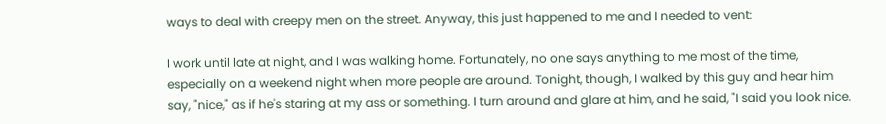ways to deal with creepy men on the street. Anyway, this just happened to me and I needed to vent:

I work until late at night, and I was walking home. Fortunately, no one says anything to me most of the time, especially on a weekend night when more people are around. Tonight, though, I walked by this guy and hear him say, "nice," as if he's staring at my ass or something. I turn around and glare at him, and he said, "I said you look nice.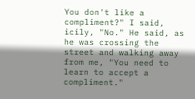You don't like a compliment?" I said, icily, "No." He said, as he was crossing the street and walking away from me, "You need to learn to accept a compliment."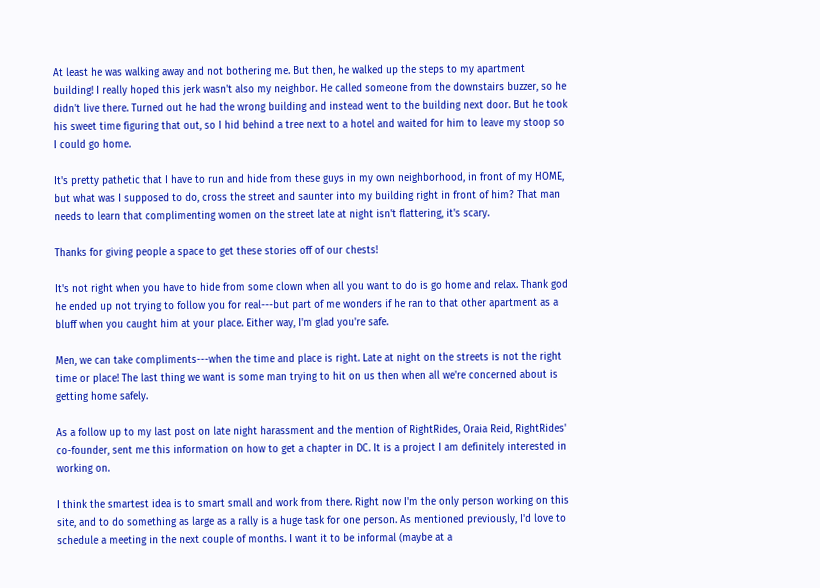At least he was walking away and not bothering me. But then, he walked up the steps to my apartment building! I really hoped this jerk wasn't also my neighbor. He called someone from the downstairs buzzer, so he didn't live there. Turned out he had the wrong building and instead went to the building next door. But he took his sweet time figuring that out, so I hid behind a tree next to a hotel and waited for him to leave my stoop so I could go home.

It's pretty pathetic that I have to run and hide from these guys in my own neighborhood, in front of my HOME, but what was I supposed to do, cross the street and saunter into my building right in front of him? That man needs to learn that complimenting women on the street late at night isn't flattering, it's scary.

Thanks for giving people a space to get these stories off of our chests!

It's not right when you have to hide from some clown when all you want to do is go home and relax. Thank god he ended up not trying to follow you for real---but part of me wonders if he ran to that other apartment as a bluff when you caught him at your place. Either way, I'm glad you're safe.

Men, we can take compliments---when the time and place is right. Late at night on the streets is not the right time or place! The last thing we want is some man trying to hit on us then when all we're concerned about is getting home safely.

As a follow up to my last post on late night harassment and the mention of RightRides, Oraia Reid, RightRides' co-founder, sent me this information on how to get a chapter in DC. It is a project I am definitely interested in working on.

I think the smartest idea is to smart small and work from there. Right now I'm the only person working on this site, and to do something as large as a rally is a huge task for one person. As mentioned previously, I'd love to schedule a meeting in the next couple of months. I want it to be informal (maybe at a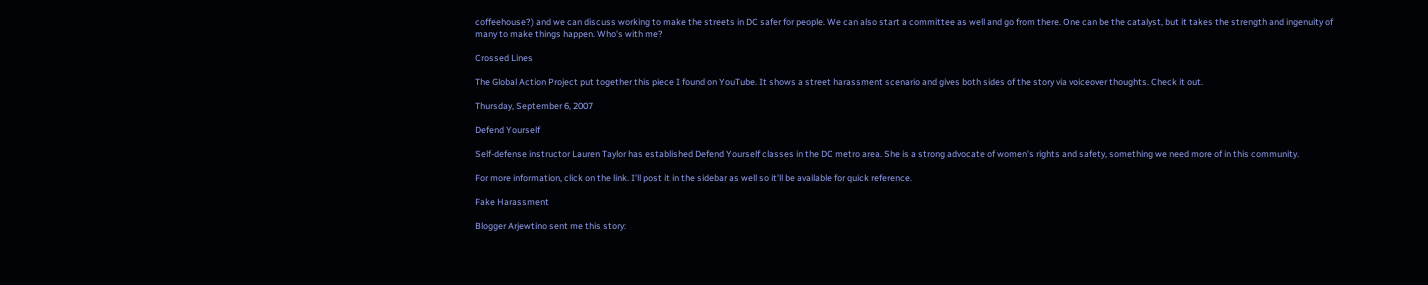coffeehouse?) and we can discuss working to make the streets in DC safer for people. We can also start a committee as well and go from there. One can be the catalyst, but it takes the strength and ingenuity of many to make things happen. Who's with me?

Crossed Lines

The Global Action Project put together this piece I found on YouTube. It shows a street harassment scenario and gives both sides of the story via voiceover thoughts. Check it out.

Thursday, September 6, 2007

Defend Yourself

Self-defense instructor Lauren Taylor has established Defend Yourself classes in the DC metro area. She is a strong advocate of women's rights and safety, something we need more of in this community.

For more information, click on the link. I'll post it in the sidebar as well so it'll be available for quick reference.

Fake Harassment

Blogger Arjewtino sent me this story: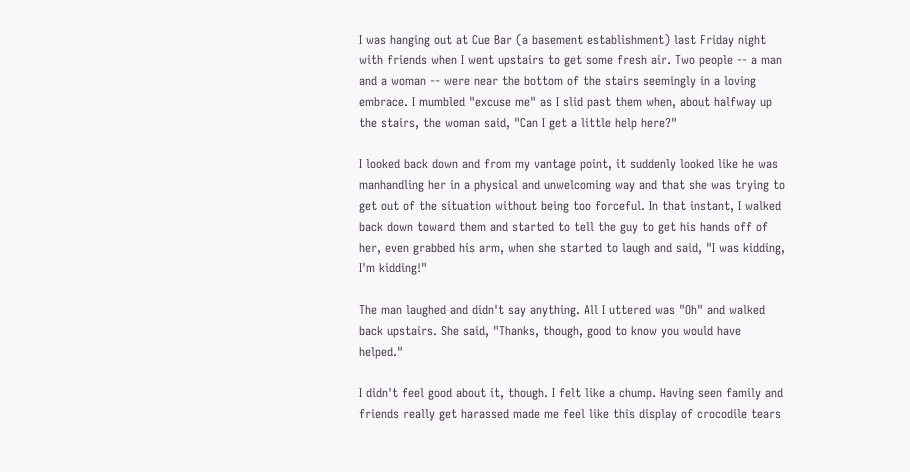I was hanging out at Cue Bar (a basement establishment) last Friday night with friends when I went upstairs to get some fresh air. Two people -- a man and a woman -- were near the bottom of the stairs seemingly in a loving embrace. I mumbled "excuse me" as I slid past them when, about halfway up the stairs, the woman said, "Can I get a little help here?"

I looked back down and from my vantage point, it suddenly looked like he was manhandling her in a physical and unwelcoming way and that she was trying to get out of the situation without being too forceful. In that instant, I walked back down toward them and started to tell the guy to get his hands off of her, even grabbed his arm, when she started to laugh and said, "I was kidding, I'm kidding!"

The man laughed and didn't say anything. All I uttered was "Oh" and walked back upstairs. She said, "Thanks, though, good to know you would have helped."

I didn't feel good about it, though. I felt like a chump. Having seen family and friends really get harassed made me feel like this display of crocodile tears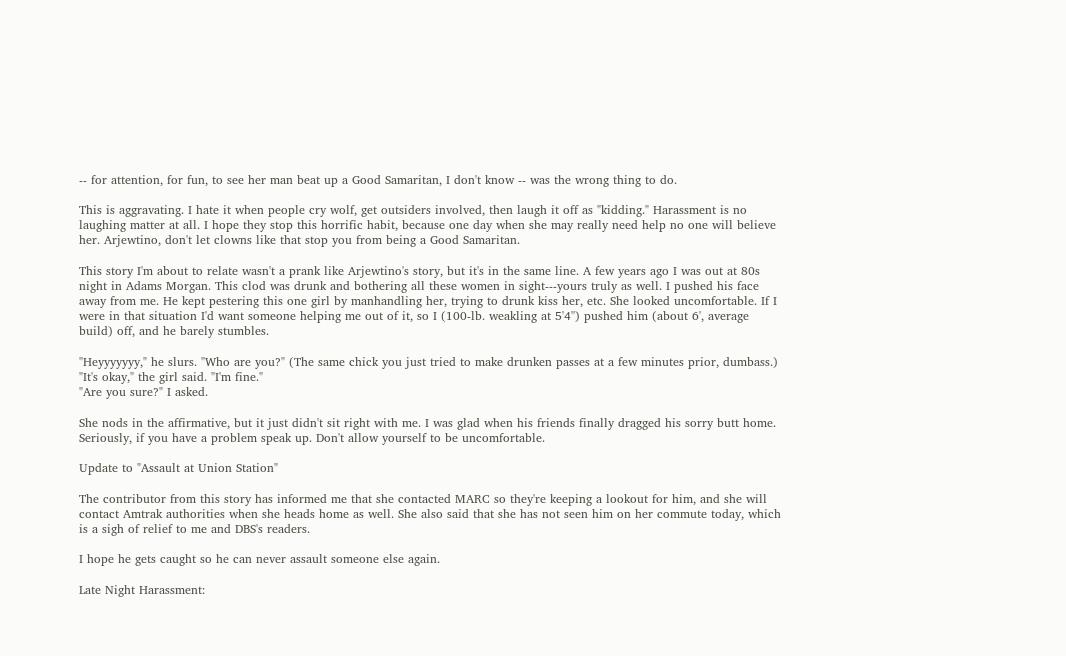-- for attention, for fun, to see her man beat up a Good Samaritan, I don't know -- was the wrong thing to do.

This is aggravating. I hate it when people cry wolf, get outsiders involved, then laugh it off as "kidding." Harassment is no laughing matter at all. I hope they stop this horrific habit, because one day when she may really need help no one will believe her. Arjewtino, don't let clowns like that stop you from being a Good Samaritan.

This story I'm about to relate wasn't a prank like Arjewtino's story, but it's in the same line. A few years ago I was out at 80s night in Adams Morgan. This clod was drunk and bothering all these women in sight---yours truly as well. I pushed his face away from me. He kept pestering this one girl by manhandling her, trying to drunk kiss her, etc. She looked uncomfortable. If I were in that situation I'd want someone helping me out of it, so I (100-lb. weakling at 5'4'') pushed him (about 6', average build) off, and he barely stumbles.

"Heyyyyyyy," he slurs. "Who are you?" (The same chick you just tried to make drunken passes at a few minutes prior, dumbass.)
"It's okay," the girl said. "I'm fine."
"Are you sure?" I asked.

She nods in the affirmative, but it just didn't sit right with me. I was glad when his friends finally dragged his sorry butt home. Seriously, if you have a problem speak up. Don't allow yourself to be uncomfortable.

Update to "Assault at Union Station"

The contributor from this story has informed me that she contacted MARC so they're keeping a lookout for him, and she will contact Amtrak authorities when she heads home as well. She also said that she has not seen him on her commute today, which is a sigh of relief to me and DBS's readers.

I hope he gets caught so he can never assault someone else again.

Late Night Harassment: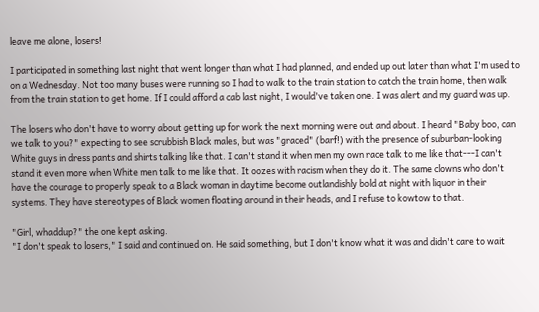leave me alone, losers!

I participated in something last night that went longer than what I had planned, and ended up out later than what I'm used to on a Wednesday. Not too many buses were running so I had to walk to the train station to catch the train home, then walk from the train station to get home. If I could afford a cab last night, I would've taken one. I was alert and my guard was up.

The losers who don't have to worry about getting up for work the next morning were out and about. I heard "Baby boo, can we talk to you?" expecting to see scrubbish Black males, but was "graced" (barf!) with the presence of suburban-looking White guys in dress pants and shirts talking like that. I can't stand it when men my own race talk to me like that---I can't stand it even more when White men talk to me like that. It oozes with racism when they do it. The same clowns who don't have the courage to properly speak to a Black woman in daytime become outlandishly bold at night with liquor in their systems. They have stereotypes of Black women floating around in their heads, and I refuse to kowtow to that.

"Girl, whaddup?" the one kept asking.
"I don't speak to losers," I said and continued on. He said something, but I don't know what it was and didn't care to wait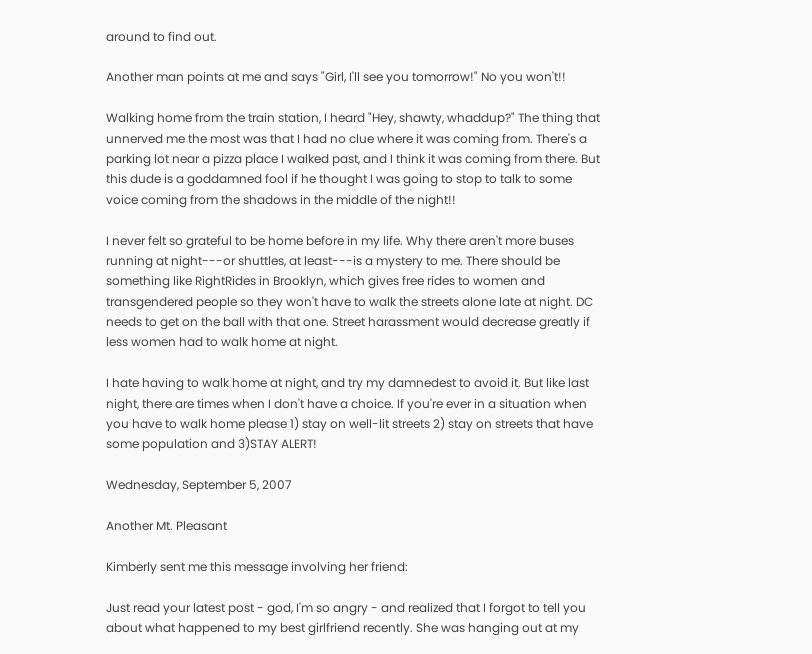around to find out.

Another man points at me and says "Girl, I'll see you tomorrow!" No you won't!!

Walking home from the train station, I heard "Hey, shawty, whaddup?" The thing that unnerved me the most was that I had no clue where it was coming from. There's a parking lot near a pizza place I walked past, and I think it was coming from there. But this dude is a goddamned fool if he thought I was going to stop to talk to some voice coming from the shadows in the middle of the night!!

I never felt so grateful to be home before in my life. Why there aren't more buses running at night---or shuttles, at least---is a mystery to me. There should be something like RightRides in Brooklyn, which gives free rides to women and transgendered people so they won't have to walk the streets alone late at night. DC needs to get on the ball with that one. Street harassment would decrease greatly if less women had to walk home at night.

I hate having to walk home at night, and try my damnedest to avoid it. But like last night, there are times when I don't have a choice. If you're ever in a situation when you have to walk home please 1) stay on well-lit streets 2) stay on streets that have some population and 3)STAY ALERT!

Wednesday, September 5, 2007

Another Mt. Pleasant

Kimberly sent me this message involving her friend:

Just read your latest post - god, I'm so angry - and realized that I forgot to tell you about what happened to my best girlfriend recently. She was hanging out at my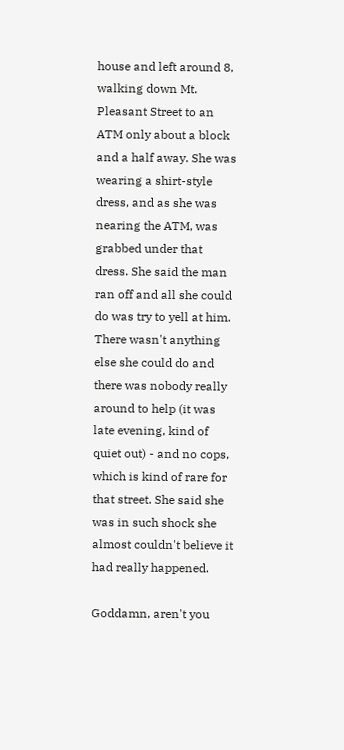house and left around 8, walking down Mt. Pleasant Street to an ATM only about a block and a half away. She was wearing a shirt-style dress, and as she was nearing the ATM, was grabbed under that dress. She said the man ran off and all she could do was try to yell at him. There wasn't anything else she could do and there was nobody really around to help (it was late evening, kind of quiet out) - and no cops, which is kind of rare for that street. She said she was in such shock she almost couldn't believe it had really happened.

Goddamn, aren't you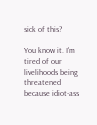sick of this?

You know it. I'm tired of our livelihoods being threatened because idiot-ass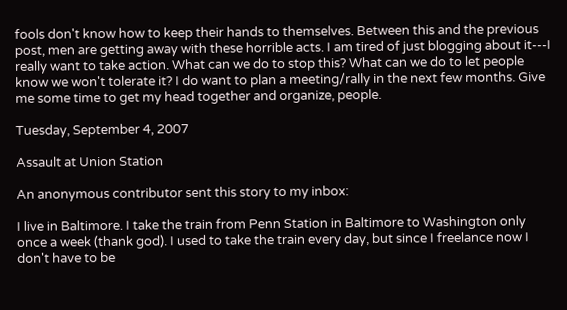fools don't know how to keep their hands to themselves. Between this and the previous post, men are getting away with these horrible acts. I am tired of just blogging about it---I really want to take action. What can we do to stop this? What can we do to let people know we won't tolerate it? I do want to plan a meeting/rally in the next few months. Give me some time to get my head together and organize, people.

Tuesday, September 4, 2007

Assault at Union Station

An anonymous contributor sent this story to my inbox:

I live in Baltimore. I take the train from Penn Station in Baltimore to Washington only once a week (thank god). I used to take the train every day, but since I freelance now I don't have to be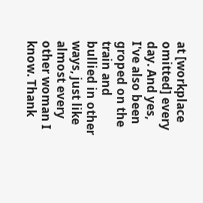at [workplace omitted] every day. And yes, I've also been groped on the train and bullied in other ways, just like almost every other woman I know. Thank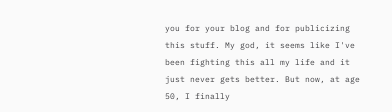you for your blog and for publicizing this stuff. My god, it seems like I've been fighting this all my life and it just never gets better. But now, at age 50, I finally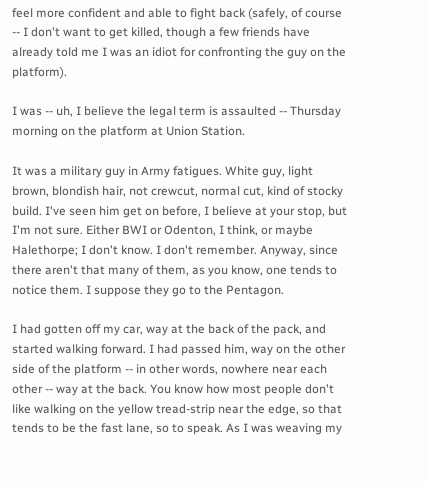feel more confident and able to fight back (safely, of course -- I don't want to get killed, though a few friends have already told me I was an idiot for confronting the guy on the platform).

I was -- uh, I believe the legal term is assaulted -- Thursday morning on the platform at Union Station.

It was a military guy in Army fatigues. White guy, light brown, blondish hair, not crewcut, normal cut, kind of stocky build. I've seen him get on before, I believe at your stop, but I'm not sure. Either BWI or Odenton, I think, or maybe Halethorpe; I don't know. I don't remember. Anyway, since there aren't that many of them, as you know, one tends to notice them. I suppose they go to the Pentagon.

I had gotten off my car, way at the back of the pack, and started walking forward. I had passed him, way on the other side of the platform -- in other words, nowhere near each other -- way at the back. You know how most people don't like walking on the yellow tread-strip near the edge, so that tends to be the fast lane, so to speak. As I was weaving my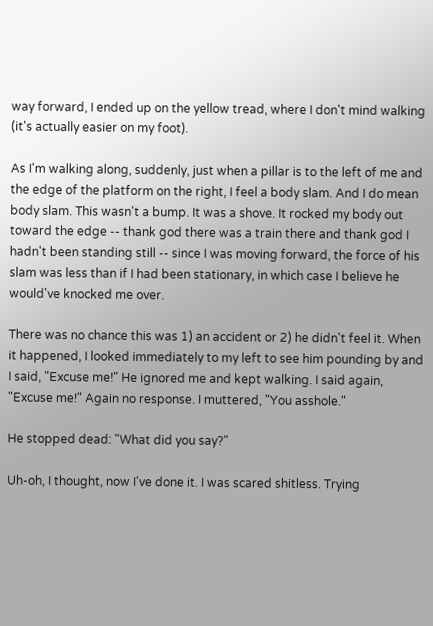way forward, I ended up on the yellow tread, where I don't mind walking (it's actually easier on my foot).

As I'm walking along, suddenly, just when a pillar is to the left of me and the edge of the platform on the right, I feel a body slam. And I do mean body slam. This wasn't a bump. It was a shove. It rocked my body out toward the edge -- thank god there was a train there and thank god I hadn't been standing still -- since I was moving forward, the force of his slam was less than if I had been stationary, in which case I believe he would've knocked me over.

There was no chance this was 1) an accident or 2) he didn't feel it. When it happened, I looked immediately to my left to see him pounding by and I said, "Excuse me!" He ignored me and kept walking. I said again, "Excuse me!" Again no response. I muttered, "You asshole."

He stopped dead: "What did you say?"

Uh-oh, I thought, now I've done it. I was scared shitless. Trying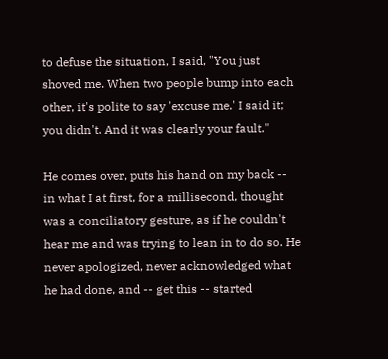to defuse the situation, I said, "You just shoved me. When two people bump into each other, it's polite to say 'excuse me.' I said it; you didn't. And it was clearly your fault."

He comes over, puts his hand on my back -- in what I at first, for a millisecond, thought was a conciliatory gesture, as if he couldn't hear me and was trying to lean in to do so. He never apologized, never acknowledged what he had done, and -- get this -- started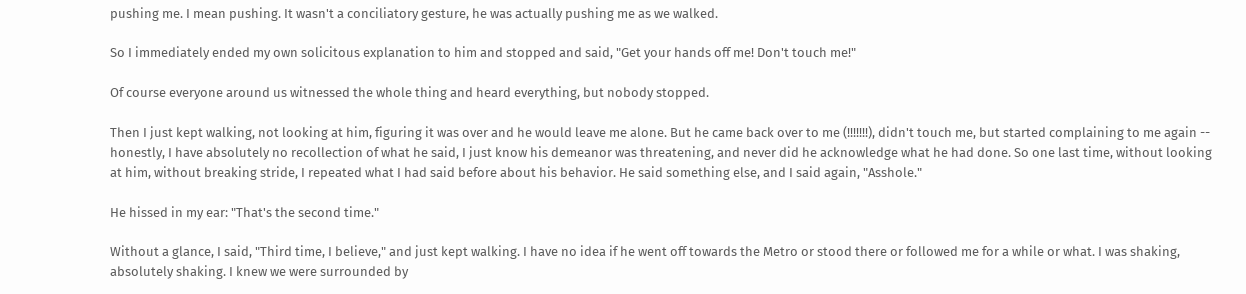pushing me. I mean pushing. It wasn't a conciliatory gesture, he was actually pushing me as we walked.

So I immediately ended my own solicitous explanation to him and stopped and said, "Get your hands off me! Don't touch me!"

Of course everyone around us witnessed the whole thing and heard everything, but nobody stopped.

Then I just kept walking, not looking at him, figuring it was over and he would leave me alone. But he came back over to me (!!!!!!!), didn't touch me, but started complaining to me again -- honestly, I have absolutely no recollection of what he said, I just know his demeanor was threatening, and never did he acknowledge what he had done. So one last time, without looking at him, without breaking stride, I repeated what I had said before about his behavior. He said something else, and I said again, "Asshole."

He hissed in my ear: "That's the second time."

Without a glance, I said, "Third time, I believe," and just kept walking. I have no idea if he went off towards the Metro or stood there or followed me for a while or what. I was shaking, absolutely shaking. I knew we were surrounded by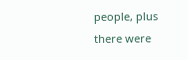people, plus there were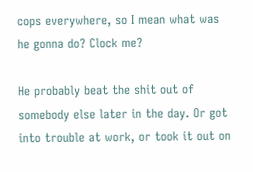cops everywhere, so I mean what was he gonna do? Clock me?

He probably beat the shit out of somebody else later in the day. Or got into trouble at work, or took it out on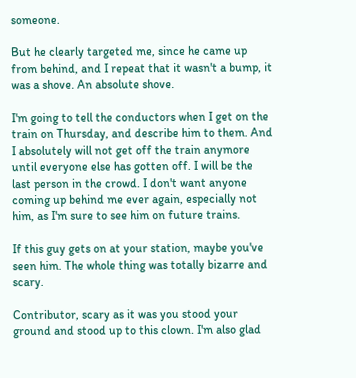someone.

But he clearly targeted me, since he came up from behind, and I repeat that it wasn't a bump, it was a shove. An absolute shove.

I'm going to tell the conductors when I get on the train on Thursday, and describe him to them. And I absolutely will not get off the train anymore until everyone else has gotten off. I will be the last person in the crowd. I don't want anyone coming up behind me ever again, especially not him, as I'm sure to see him on future trains.

If this guy gets on at your station, maybe you've seen him. The whole thing was totally bizarre and scary.

Contributor, scary as it was you stood your ground and stood up to this clown. I'm also glad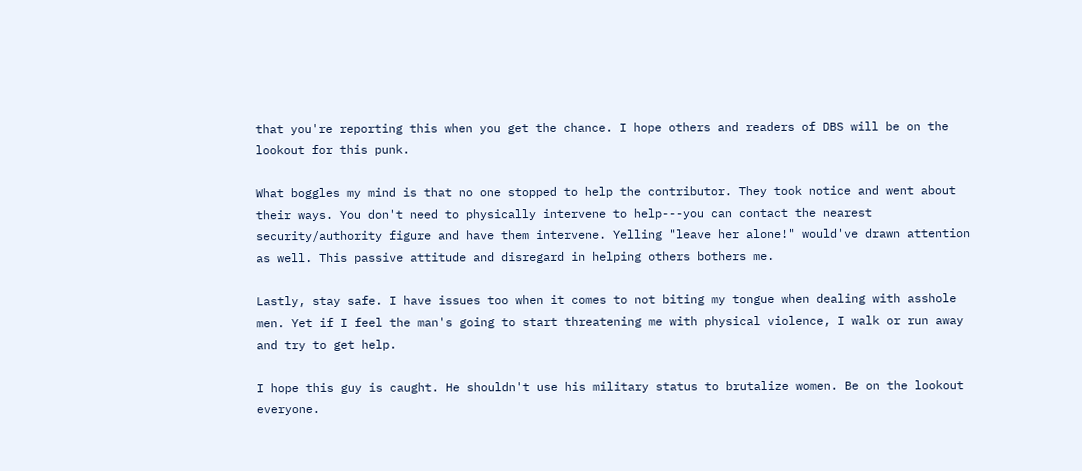that you're reporting this when you get the chance. I hope others and readers of DBS will be on the lookout for this punk.

What boggles my mind is that no one stopped to help the contributor. They took notice and went about their ways. You don't need to physically intervene to help---you can contact the nearest security/authority figure and have them intervene. Yelling "leave her alone!" would've drawn attention as well. This passive attitude and disregard in helping others bothers me.

Lastly, stay safe. I have issues too when it comes to not biting my tongue when dealing with asshole men. Yet if I feel the man's going to start threatening me with physical violence, I walk or run away and try to get help.

I hope this guy is caught. He shouldn't use his military status to brutalize women. Be on the lookout everyone.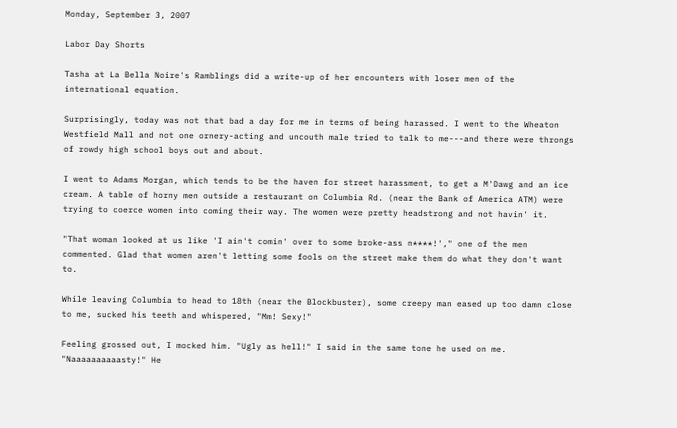Monday, September 3, 2007

Labor Day Shorts

Tasha at La Bella Noire's Ramblings did a write-up of her encounters with loser men of the international equation.

Surprisingly, today was not that bad a day for me in terms of being harassed. I went to the Wheaton Westfield Mall and not one ornery-acting and uncouth male tried to talk to me---and there were throngs of rowdy high school boys out and about.

I went to Adams Morgan, which tends to be the haven for street harassment, to get a M'Dawg and an ice cream. A table of horny men outside a restaurant on Columbia Rd. (near the Bank of America ATM) were trying to coerce women into coming their way. The women were pretty headstrong and not havin' it.

"That woman looked at us like 'I ain't comin' over to some broke-ass n****!'," one of the men commented. Glad that women aren't letting some fools on the street make them do what they don't want to.

While leaving Columbia to head to 18th (near the Blockbuster), some creepy man eased up too damn close to me, sucked his teeth and whispered, "Mm! Sexy!"

Feeling grossed out, I mocked him. "Ugly as hell!" I said in the same tone he used on me. "Naaaaaaaaaasty!" He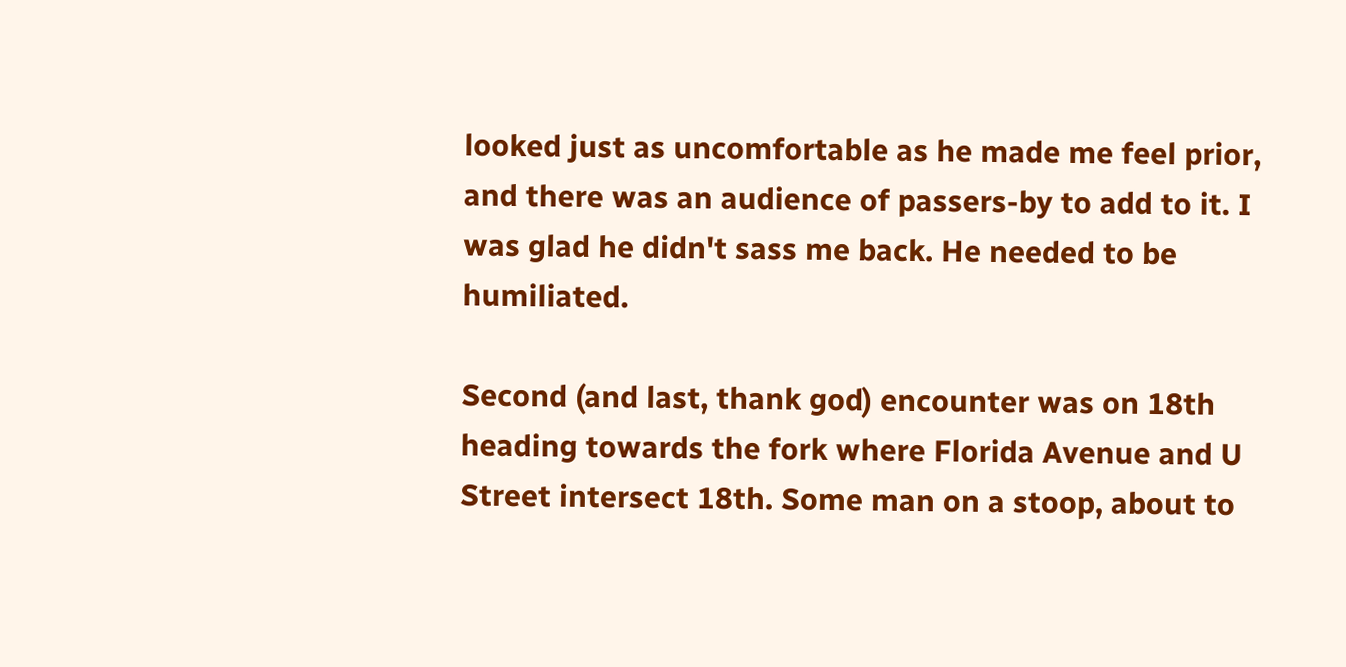looked just as uncomfortable as he made me feel prior, and there was an audience of passers-by to add to it. I was glad he didn't sass me back. He needed to be humiliated.

Second (and last, thank god) encounter was on 18th heading towards the fork where Florida Avenue and U Street intersect 18th. Some man on a stoop, about to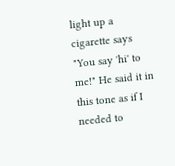light up a cigarette says "You say 'hi' to me!" He said it in this tone as if I needed to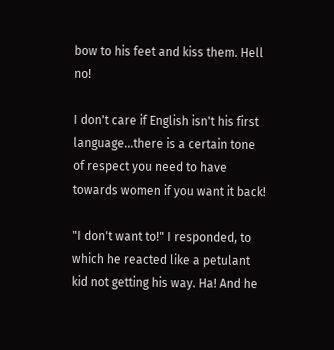bow to his feet and kiss them. Hell no!

I don't care if English isn't his first language...there is a certain tone of respect you need to have towards women if you want it back!

"I don't want to!" I responded, to which he reacted like a petulant kid not getting his way. Ha! And he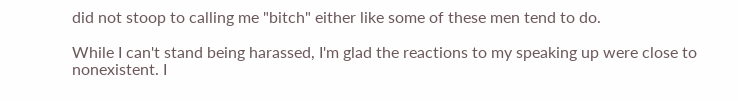did not stoop to calling me "bitch" either like some of these men tend to do.

While I can't stand being harassed, I'm glad the reactions to my speaking up were close to nonexistent. I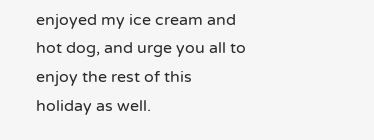enjoyed my ice cream and hot dog, and urge you all to enjoy the rest of this holiday as well.